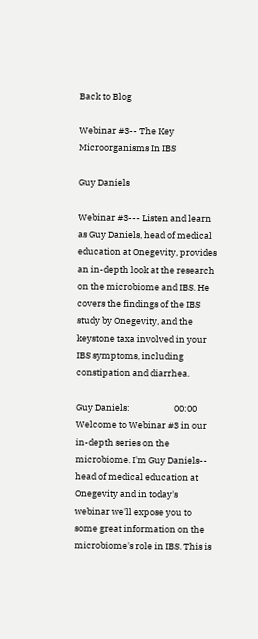Back to Blog

Webinar #3-- The Key Microorganisms In IBS

Guy Daniels

Webinar #3--- Listen and learn as Guy Daniels, head of medical education at Onegevity, provides an in-depth look at the research on the microbiome and IBS. He covers the findings of the IBS study by Onegevity, and the keystone taxa involved in your IBS symptoms, including constipation and diarrhea.

Guy Daniels:                      00:00                    Welcome to Webinar #3 in our in-depth series on the microbiome. I'm Guy Daniels-- head of medical education at Onegevity and in today's webinar we'll expose you to some great information on the microbiome's role in IBS. This is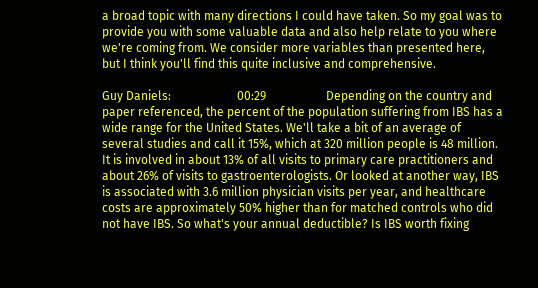a broad topic with many directions I could have taken. So my goal was to provide you with some valuable data and also help relate to you where we're coming from. We consider more variables than presented here, but I think you'll find this quite inclusive and comprehensive.

Guy Daniels:                      00:29                    Depending on the country and paper referenced, the percent of the population suffering from IBS has a wide range for the United States. We'll take a bit of an average of several studies and call it 15%, which at 320 million people is 48 million. It is involved in about 13% of all visits to primary care practitioners and about 26% of visits to gastroenterologists. Or looked at another way, IBS is associated with 3.6 million physician visits per year, and healthcare costs are approximately 50% higher than for matched controls who did not have IBS. So what's your annual deductible? Is IBS worth fixing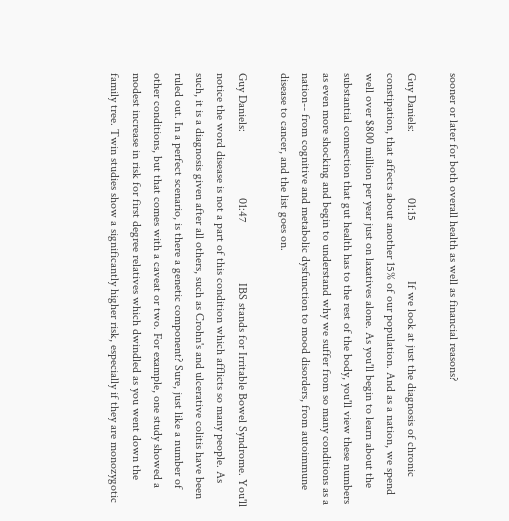sooner or later for both overall health as well as financial reasons?

Guy Daniels:                      01:15                    If we look at just the diagnosis of chronic constipation, that affects about another 15% of our population. And as a nation, we spend well over $800 million per year just on laxatives alone. As you'll begin to learn about the substantial connection that gut health has to the rest of the body, you'll view these numbers as even more shocking and begin to understand why we suffer from so many conditions as a nation-- from cognitive and metabolic dysfunction to mood disorders, from autoimmune disease to cancer, and the list goes on.

Guy Daniels:                      01:47                    IBS stands for Irritable Bowel Syndrome. You'll notice the word disease is not a part of this condition which afflicts so many people. As such, it is a diagnosis given after all others, such as Crohn's and ulcerative colitis have been ruled out. In a perfect scenario, is there a genetic component? Sure, just like a number of other conditions, but that comes with a caveat or two. For example, one study showed a modest increase in risk for first degree relatives which dwindled as you went down the family tree. Twin studies show a significantly higher risk, especially if they are monozygotic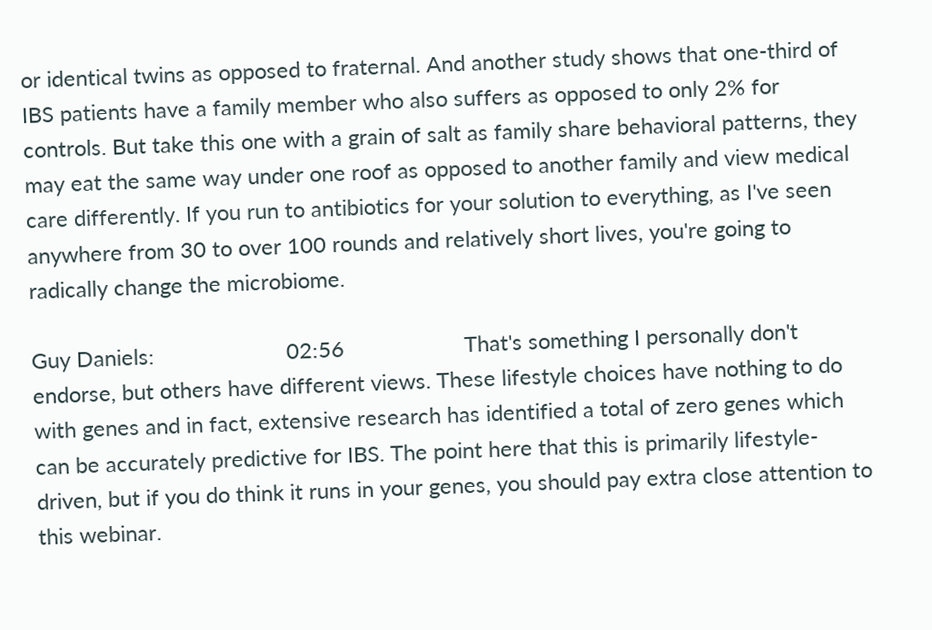or identical twins as opposed to fraternal. And another study shows that one-third of IBS patients have a family member who also suffers as opposed to only 2% for controls. But take this one with a grain of salt as family share behavioral patterns, they may eat the same way under one roof as opposed to another family and view medical care differently. If you run to antibiotics for your solution to everything, as I've seen anywhere from 30 to over 100 rounds and relatively short lives, you're going to radically change the microbiome.

Guy Daniels:                      02:56                    That's something I personally don't endorse, but others have different views. These lifestyle choices have nothing to do with genes and in fact, extensive research has identified a total of zero genes which can be accurately predictive for IBS. The point here that this is primarily lifestyle-driven, but if you do think it runs in your genes, you should pay extra close attention to this webinar.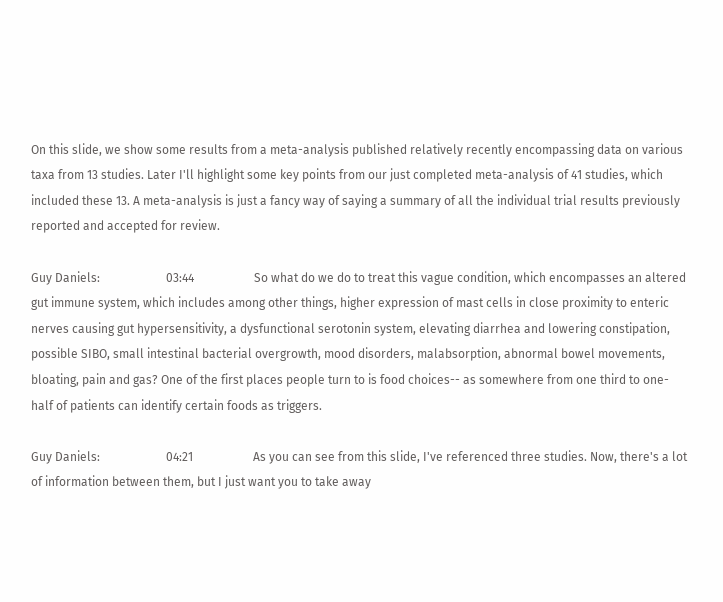On this slide, we show some results from a meta-analysis published relatively recently encompassing data on various taxa from 13 studies. Later I'll highlight some key points from our just completed meta-analysis of 41 studies, which included these 13. A meta-analysis is just a fancy way of saying a summary of all the individual trial results previously reported and accepted for review.

Guy Daniels:                      03:44                    So what do we do to treat this vague condition, which encompasses an altered gut immune system, which includes among other things, higher expression of mast cells in close proximity to enteric nerves causing gut hypersensitivity, a dysfunctional serotonin system, elevating diarrhea and lowering constipation, possible SIBO, small intestinal bacterial overgrowth, mood disorders, malabsorption, abnormal bowel movements, bloating, pain and gas? One of the first places people turn to is food choices-- as somewhere from one third to one-half of patients can identify certain foods as triggers.

Guy Daniels:                      04:21                    As you can see from this slide, I've referenced three studies. Now, there's a lot of information between them, but I just want you to take away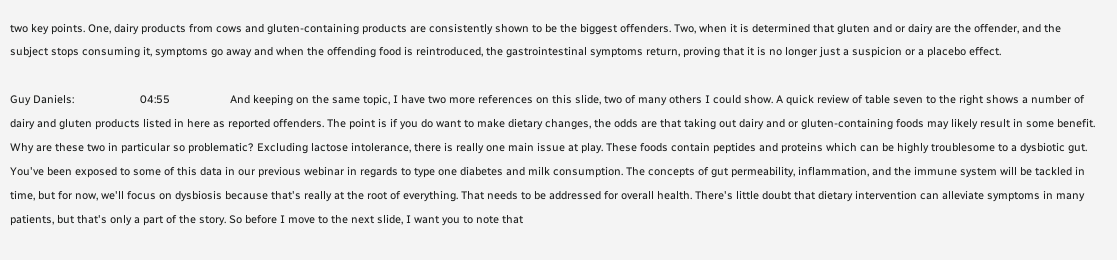two key points. One, dairy products from cows and gluten-containing products are consistently shown to be the biggest offenders. Two, when it is determined that gluten and or dairy are the offender, and the subject stops consuming it, symptoms go away and when the offending food is reintroduced, the gastrointestinal symptoms return, proving that it is no longer just a suspicion or a placebo effect.

Guy Daniels:                      04:55                    And keeping on the same topic, I have two more references on this slide, two of many others I could show. A quick review of table seven to the right shows a number of dairy and gluten products listed in here as reported offenders. The point is if you do want to make dietary changes, the odds are that taking out dairy and or gluten-containing foods may likely result in some benefit. Why are these two in particular so problematic? Excluding lactose intolerance, there is really one main issue at play. These foods contain peptides and proteins which can be highly troublesome to a dysbiotic gut. You've been exposed to some of this data in our previous webinar in regards to type one diabetes and milk consumption. The concepts of gut permeability, inflammation, and the immune system will be tackled in time, but for now, we'll focus on dysbiosis because that's really at the root of everything. That needs to be addressed for overall health. There's little doubt that dietary intervention can alleviate symptoms in many patients, but that's only a part of the story. So before I move to the next slide, I want you to note that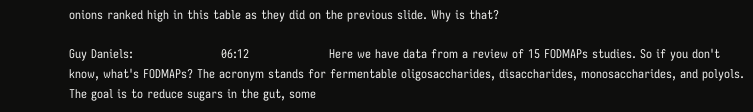onions ranked high in this table as they did on the previous slide. Why is that?

Guy Daniels:                      06:12                    Here we have data from a review of 15 FODMAPs studies. So if you don't know, what's FODMAPs? The acronym stands for fermentable oligosaccharides, disaccharides, monosaccharides, and polyols. The goal is to reduce sugars in the gut, some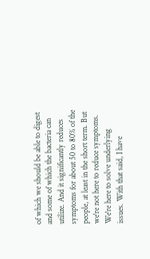of which we should be able to digest and some of which the bacteria can utilize. And it significantly reduces symptoms for about 50 to 80% of the people, at least in the short term. But we're not here to reduce symptoms. We're here to solve underlying issues. With that said, I have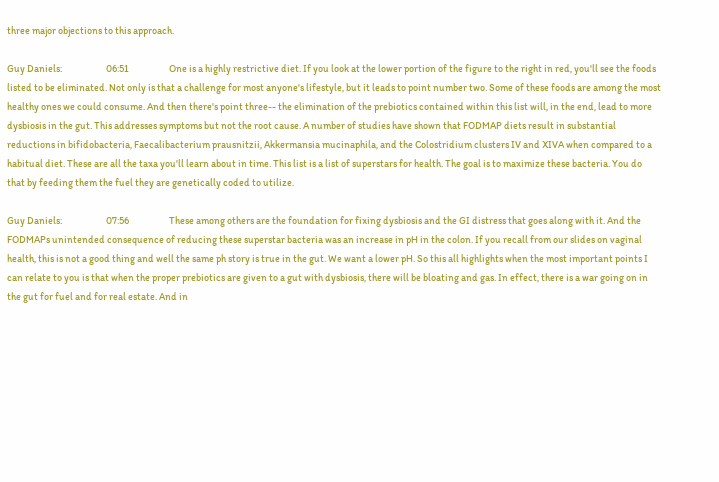three major objections to this approach.

Guy Daniels:                      06:51                    One is a highly restrictive diet. If you look at the lower portion of the figure to the right in red, you'll see the foods listed to be eliminated. Not only is that a challenge for most anyone's lifestyle, but it leads to point number two. Some of these foods are among the most healthy ones we could consume. And then there's point three-- the elimination of the prebiotics contained within this list will, in the end, lead to more dysbiosis in the gut. This addresses symptoms but not the root cause. A number of studies have shown that FODMAP diets result in substantial reductions in bifidobacteria, Faecalibacterium prausnitzii, Akkermansia mucinaphila, and the Colostridium clusters IV and XIVA when compared to a habitual diet. These are all the taxa you'll learn about in time. This list is a list of superstars for health. The goal is to maximize these bacteria. You do that by feeding them the fuel they are genetically coded to utilize.

Guy Daniels:                      07:56                    These among others are the foundation for fixing dysbiosis and the GI distress that goes along with it. And the FODMAPs unintended consequence of reducing these superstar bacteria was an increase in pH in the colon. If you recall from our slides on vaginal health, this is not a good thing and well the same ph story is true in the gut. We want a lower pH. So this all highlights when the most important points I can relate to you is that when the proper prebiotics are given to a gut with dysbiosis, there will be bloating and gas. In effect, there is a war going on in the gut for fuel and for real estate. And in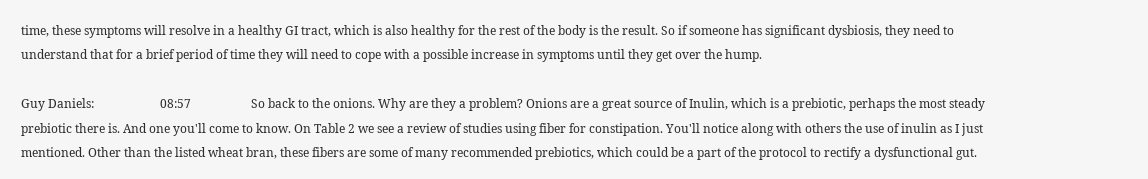time, these symptoms will resolve in a healthy GI tract, which is also healthy for the rest of the body is the result. So if someone has significant dysbiosis, they need to understand that for a brief period of time they will need to cope with a possible increase in symptoms until they get over the hump.

Guy Daniels:                      08:57                    So back to the onions. Why are they a problem? Onions are a great source of Inulin, which is a prebiotic, perhaps the most steady prebiotic there is. And one you'll come to know. On Table 2 we see a review of studies using fiber for constipation. You'll notice along with others the use of inulin as I just mentioned. Other than the listed wheat bran, these fibers are some of many recommended prebiotics, which could be a part of the protocol to rectify a dysfunctional gut.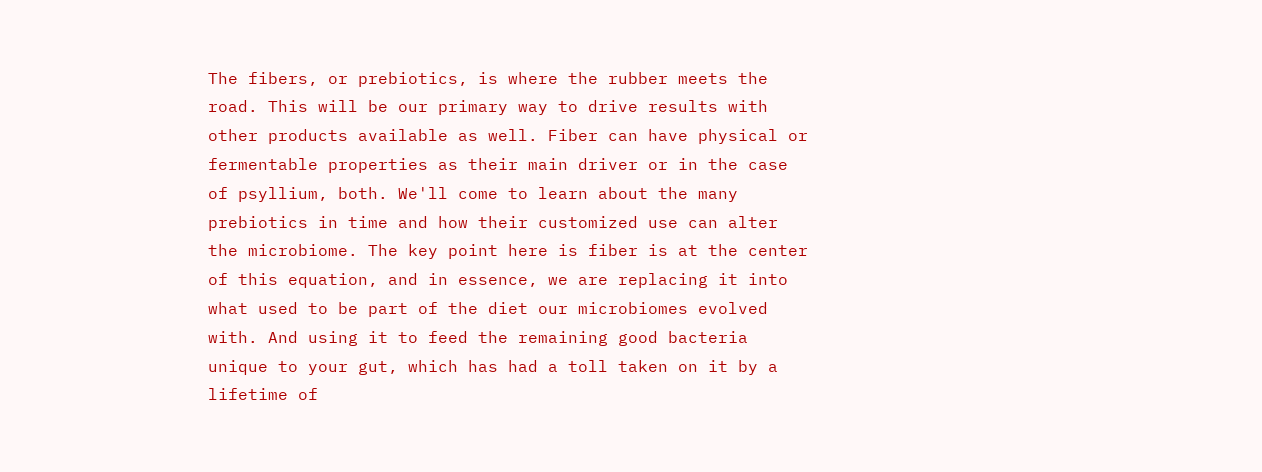The fibers, or prebiotics, is where the rubber meets the road. This will be our primary way to drive results with other products available as well. Fiber can have physical or fermentable properties as their main driver or in the case of psyllium, both. We'll come to learn about the many prebiotics in time and how their customized use can alter the microbiome. The key point here is fiber is at the center of this equation, and in essence, we are replacing it into what used to be part of the diet our microbiomes evolved with. And using it to feed the remaining good bacteria unique to your gut, which has had a toll taken on it by a lifetime of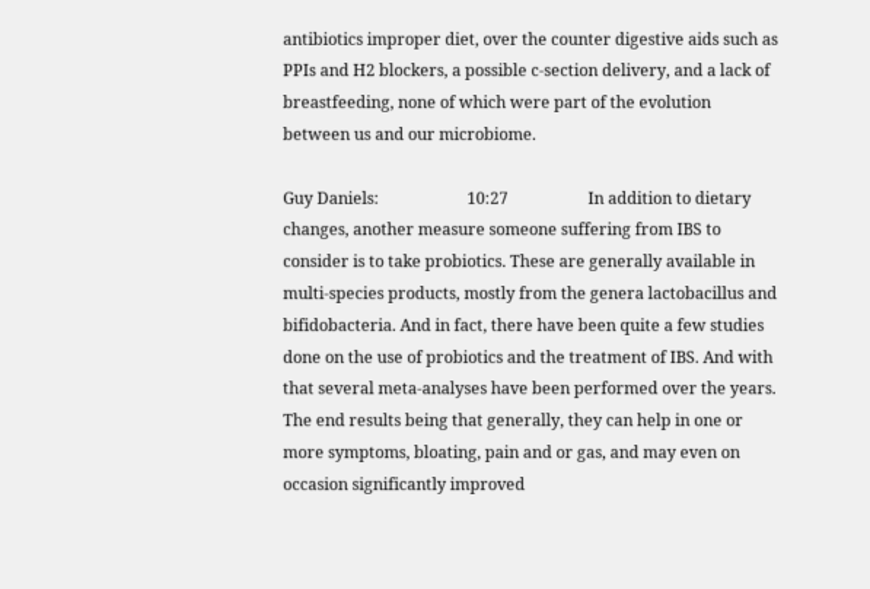antibiotics improper diet, over the counter digestive aids such as PPIs and H2 blockers, a possible c-section delivery, and a lack of breastfeeding, none of which were part of the evolution between us and our microbiome.

Guy Daniels:                      10:27                    In addition to dietary changes, another measure someone suffering from IBS to consider is to take probiotics. These are generally available in multi-species products, mostly from the genera lactobacillus and bifidobacteria. And in fact, there have been quite a few studies done on the use of probiotics and the treatment of IBS. And with that several meta-analyses have been performed over the years. The end results being that generally, they can help in one or more symptoms, bloating, pain and or gas, and may even on occasion significantly improved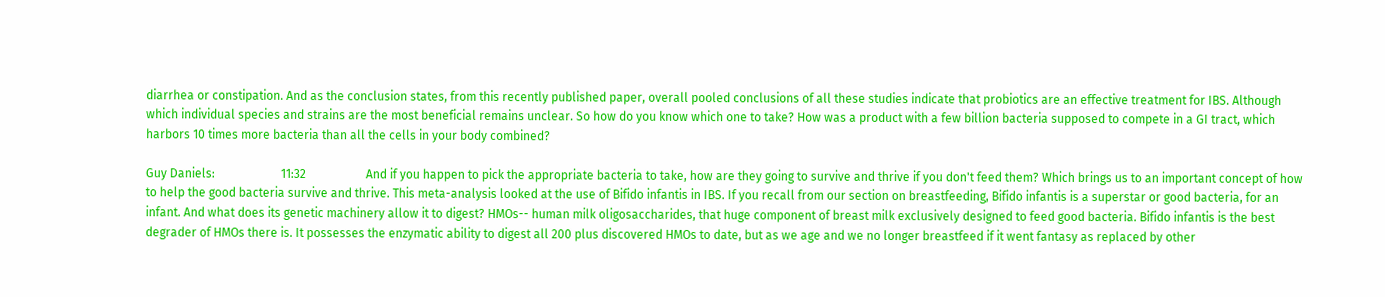diarrhea or constipation. And as the conclusion states, from this recently published paper, overall pooled conclusions of all these studies indicate that probiotics are an effective treatment for IBS. Although which individual species and strains are the most beneficial remains unclear. So how do you know which one to take? How was a product with a few billion bacteria supposed to compete in a GI tract, which harbors 10 times more bacteria than all the cells in your body combined?

Guy Daniels:                      11:32                    And if you happen to pick the appropriate bacteria to take, how are they going to survive and thrive if you don't feed them? Which brings us to an important concept of how to help the good bacteria survive and thrive. This meta-analysis looked at the use of Bifido infantis in IBS. If you recall from our section on breastfeeding, Bifido infantis is a superstar or good bacteria, for an infant. And what does its genetic machinery allow it to digest? HMOs-- human milk oligosaccharides, that huge component of breast milk exclusively designed to feed good bacteria. Bifido infantis is the best degrader of HMOs there is. It possesses the enzymatic ability to digest all 200 plus discovered HMOs to date, but as we age and we no longer breastfeed if it went fantasy as replaced by other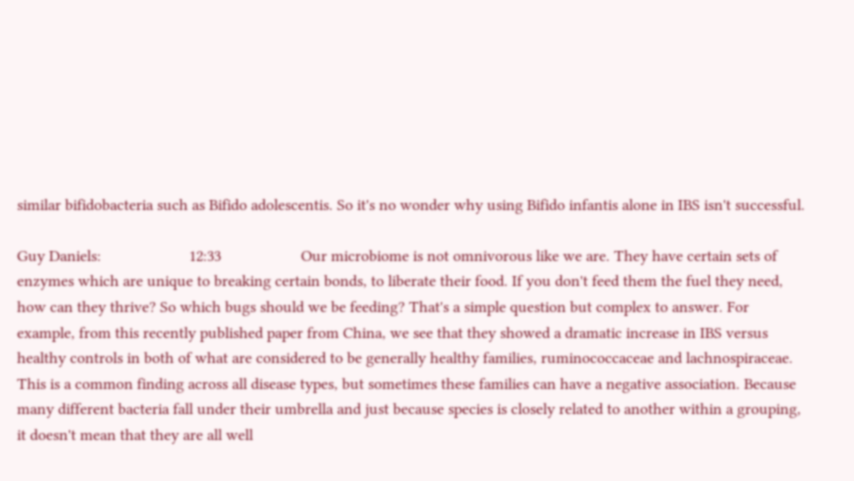similar bifidobacteria such as Bifido adolescentis. So it's no wonder why using Bifido infantis alone in IBS isn't successful.

Guy Daniels:                      12:33                    Our microbiome is not omnivorous like we are. They have certain sets of enzymes which are unique to breaking certain bonds, to liberate their food. If you don't feed them the fuel they need, how can they thrive? So which bugs should we be feeding? That's a simple question but complex to answer. For example, from this recently published paper from China, we see that they showed a dramatic increase in IBS versus healthy controls in both of what are considered to be generally healthy families, ruminococcaceae and lachnospiraceae. This is a common finding across all disease types, but sometimes these families can have a negative association. Because many different bacteria fall under their umbrella and just because species is closely related to another within a grouping, it doesn't mean that they are all well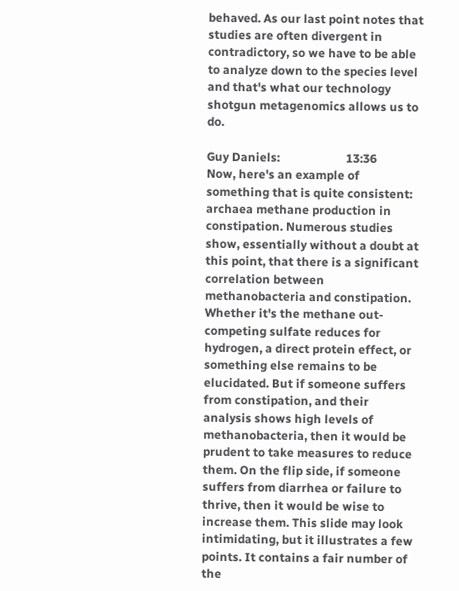behaved. As our last point notes that studies are often divergent in contradictory, so we have to be able to analyze down to the species level and that's what our technology shotgun metagenomics allows us to do.

Guy Daniels:                      13:36                    Now, here's an example of something that is quite consistent: archaea methane production in constipation. Numerous studies show, essentially without a doubt at this point, that there is a significant correlation between methanobacteria and constipation. Whether it's the methane out-competing sulfate reduces for hydrogen, a direct protein effect, or something else remains to be elucidated. But if someone suffers from constipation, and their analysis shows high levels of methanobacteria, then it would be prudent to take measures to reduce them. On the flip side, if someone suffers from diarrhea or failure to thrive, then it would be wise to increase them. This slide may look intimidating, but it illustrates a few points. It contains a fair number of the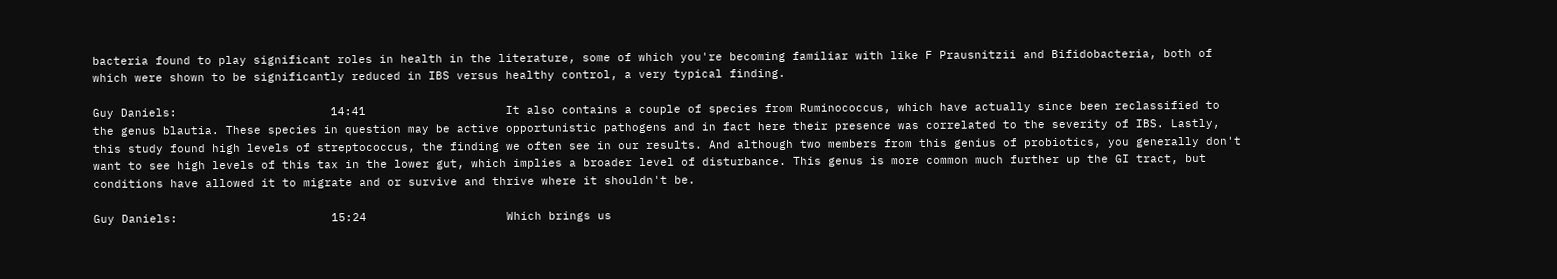bacteria found to play significant roles in health in the literature, some of which you're becoming familiar with like F Prausnitzii and Bifidobacteria, both of which were shown to be significantly reduced in IBS versus healthy control, a very typical finding.

Guy Daniels:                      14:41                    It also contains a couple of species from Ruminococcus, which have actually since been reclassified to the genus blautia. These species in question may be active opportunistic pathogens and in fact here their presence was correlated to the severity of IBS. Lastly, this study found high levels of streptococcus, the finding we often see in our results. And although two members from this genius of probiotics, you generally don't want to see high levels of this tax in the lower gut, which implies a broader level of disturbance. This genus is more common much further up the GI tract, but conditions have allowed it to migrate and or survive and thrive where it shouldn't be.

Guy Daniels:                      15:24                    Which brings us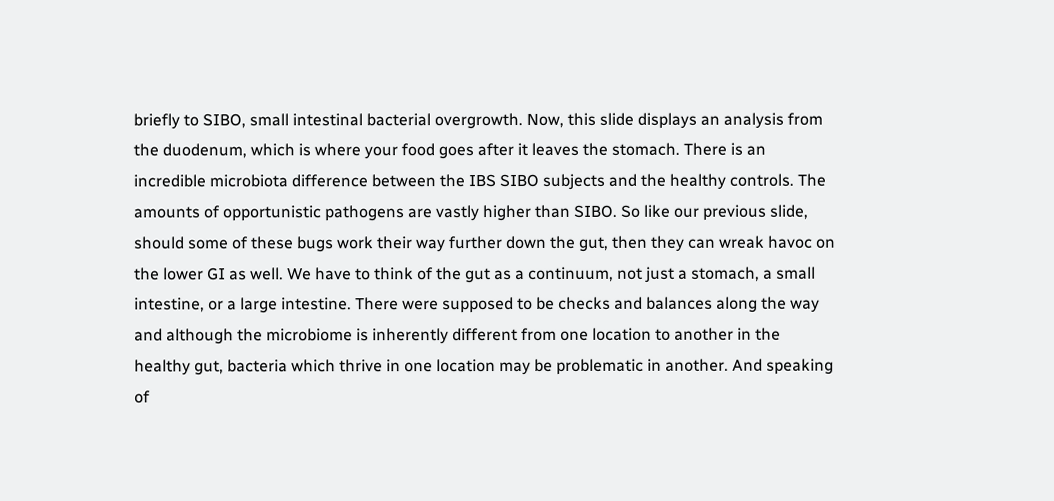briefly to SIBO, small intestinal bacterial overgrowth. Now, this slide displays an analysis from the duodenum, which is where your food goes after it leaves the stomach. There is an incredible microbiota difference between the IBS SIBO subjects and the healthy controls. The amounts of opportunistic pathogens are vastly higher than SIBO. So like our previous slide, should some of these bugs work their way further down the gut, then they can wreak havoc on the lower GI as well. We have to think of the gut as a continuum, not just a stomach, a small intestine, or a large intestine. There were supposed to be checks and balances along the way and although the microbiome is inherently different from one location to another in the healthy gut, bacteria which thrive in one location may be problematic in another. And speaking of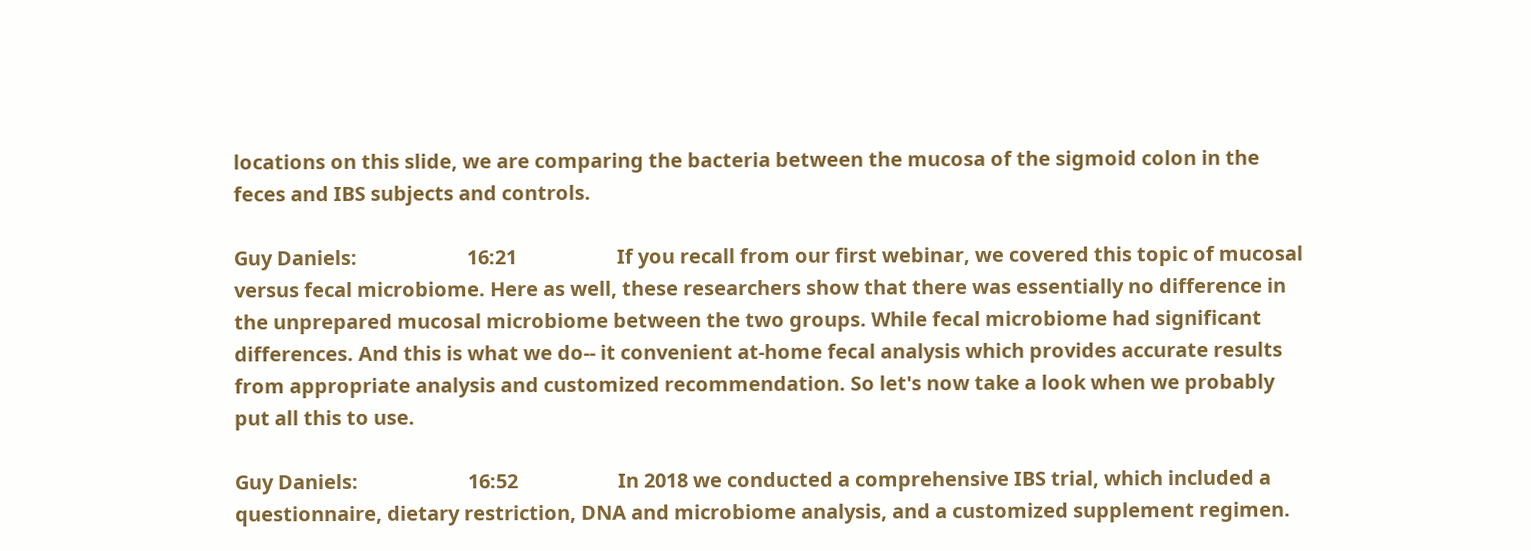locations on this slide, we are comparing the bacteria between the mucosa of the sigmoid colon in the feces and IBS subjects and controls.

Guy Daniels:                      16:21                    If you recall from our first webinar, we covered this topic of mucosal versus fecal microbiome. Here as well, these researchers show that there was essentially no difference in the unprepared mucosal microbiome between the two groups. While fecal microbiome had significant differences. And this is what we do-- it convenient at-home fecal analysis which provides accurate results from appropriate analysis and customized recommendation. So let's now take a look when we probably put all this to use.

Guy Daniels:                      16:52                    In 2018 we conducted a comprehensive IBS trial, which included a questionnaire, dietary restriction, DNA and microbiome analysis, and a customized supplement regimen.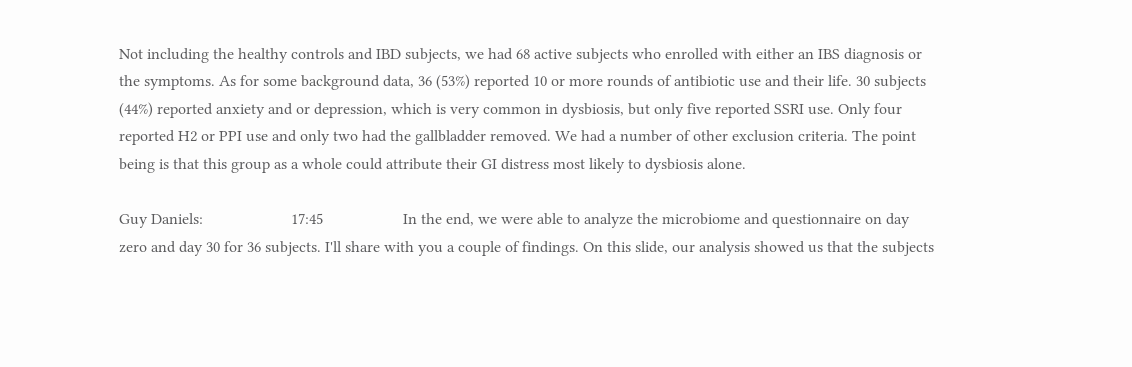Not including the healthy controls and IBD subjects, we had 68 active subjects who enrolled with either an IBS diagnosis or the symptoms. As for some background data, 36 (53%) reported 10 or more rounds of antibiotic use and their life. 30 subjects (44%) reported anxiety and or depression, which is very common in dysbiosis, but only five reported SSRI use. Only four reported H2 or PPI use and only two had the gallbladder removed. We had a number of other exclusion criteria. The point being is that this group as a whole could attribute their GI distress most likely to dysbiosis alone.

Guy Daniels:                      17:45                    In the end, we were able to analyze the microbiome and questionnaire on day zero and day 30 for 36 subjects. I'll share with you a couple of findings. On this slide, our analysis showed us that the subjects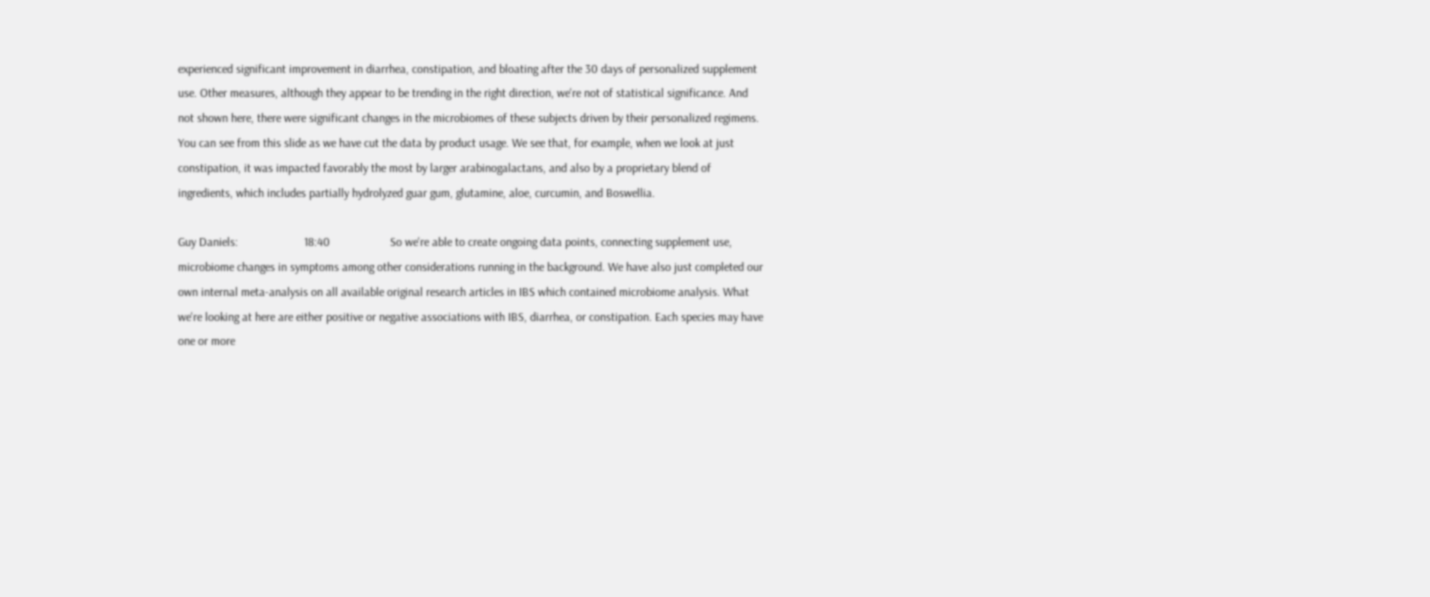experienced significant improvement in diarrhea, constipation, and bloating after the 30 days of personalized supplement use. Other measures, although they appear to be trending in the right direction, we're not of statistical significance. And not shown here, there were significant changes in the microbiomes of these subjects driven by their personalized regimens. You can see from this slide as we have cut the data by product usage. We see that, for example, when we look at just constipation, it was impacted favorably the most by larger arabinogalactans, and also by a proprietary blend of ingredients, which includes partially hydrolyzed guar gum, glutamine, aloe, curcumin, and Boswellia.

Guy Daniels:                      18:40                    So we're able to create ongoing data points, connecting supplement use, microbiome changes in symptoms among other considerations running in the background. We have also just completed our own internal meta-analysis on all available original research articles in IBS which contained microbiome analysis. What we're looking at here are either positive or negative associations with IBS, diarrhea, or constipation. Each species may have one or more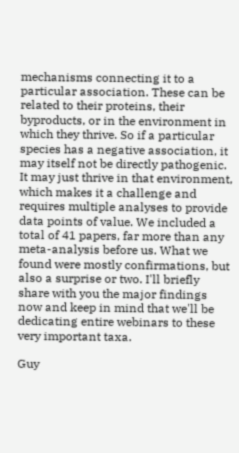mechanisms connecting it to a particular association. These can be related to their proteins, their byproducts, or in the environment in which they thrive. So if a particular species has a negative association, it may itself not be directly pathogenic. It may just thrive in that environment, which makes it a challenge and requires multiple analyses to provide data points of value. We included a total of 41 papers, far more than any meta-analysis before us. What we found were mostly confirmations, but also a surprise or two. I'll briefly share with you the major findings now and keep in mind that we'll be dedicating entire webinars to these very important taxa.

Guy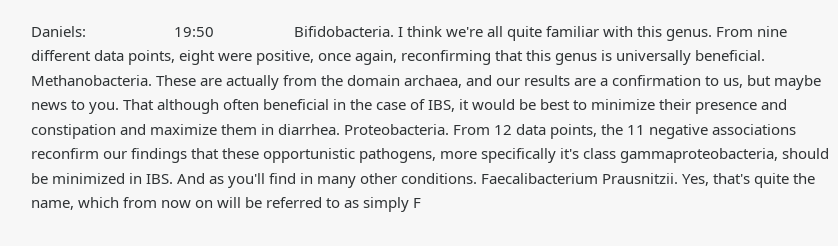Daniels:                      19:50                    Bifidobacteria. I think we're all quite familiar with this genus. From nine different data points, eight were positive, once again, reconfirming that this genus is universally beneficial. Methanobacteria. These are actually from the domain archaea, and our results are a confirmation to us, but maybe news to you. That although often beneficial in the case of IBS, it would be best to minimize their presence and constipation and maximize them in diarrhea. Proteobacteria. From 12 data points, the 11 negative associations reconfirm our findings that these opportunistic pathogens, more specifically it's class gammaproteobacteria, should be minimized in IBS. And as you'll find in many other conditions. Faecalibacterium Prausnitzii. Yes, that's quite the name, which from now on will be referred to as simply F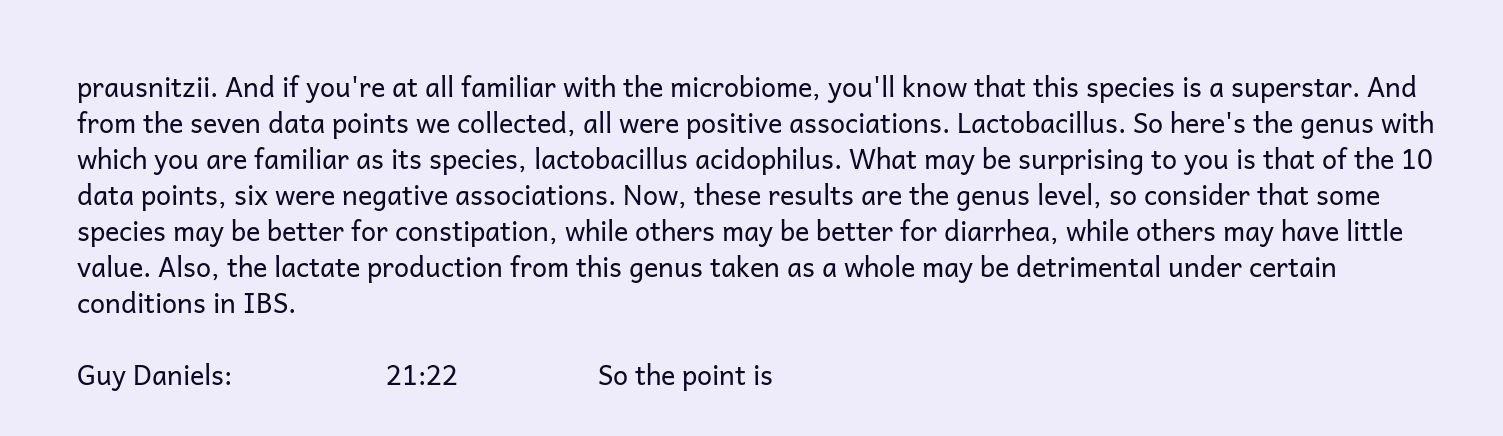prausnitzii. And if you're at all familiar with the microbiome, you'll know that this species is a superstar. And from the seven data points we collected, all were positive associations. Lactobacillus. So here's the genus with which you are familiar as its species, lactobacillus acidophilus. What may be surprising to you is that of the 10 data points, six were negative associations. Now, these results are the genus level, so consider that some species may be better for constipation, while others may be better for diarrhea, while others may have little value. Also, the lactate production from this genus taken as a whole may be detrimental under certain conditions in IBS.

Guy Daniels:                      21:22                    So the point is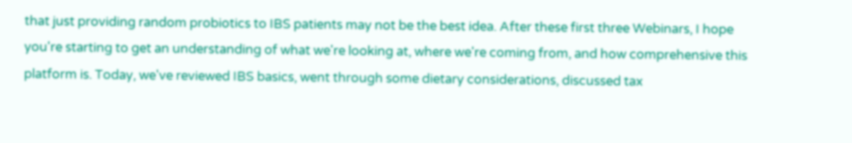that just providing random probiotics to IBS patients may not be the best idea. After these first three Webinars, I hope you're starting to get an understanding of what we're looking at, where we're coming from, and how comprehensive this platform is. Today, we've reviewed IBS basics, went through some dietary considerations, discussed tax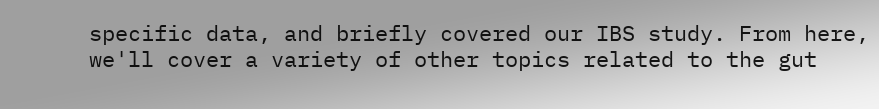specific data, and briefly covered our IBS study. From here, we'll cover a variety of other topics related to the gut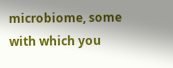microbiome, some with which you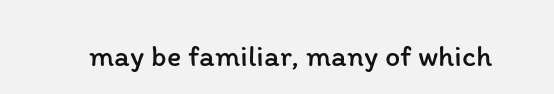may be familiar, many of which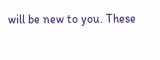will be new to you. These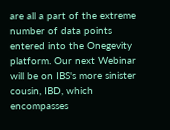are all a part of the extreme number of data points entered into the Onegevity platform. Our next Webinar will be on IBS's more sinister cousin, IBD, which encompasses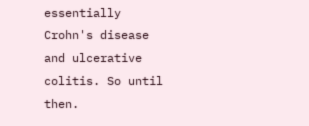essentially Crohn's disease and ulcerative colitis. So until then.